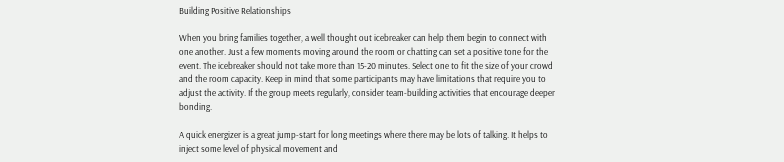Building Positive Relationships

When you bring families together, a well thought out icebreaker can help them begin to connect with one another. Just a few moments moving around the room or chatting can set a positive tone for the event. The icebreaker should not take more than 15-20 minutes. Select one to fit the size of your crowd and the room capacity. Keep in mind that some participants may have limitations that require you to adjust the activity. If the group meets regularly, consider team-building activities that encourage deeper bonding.

A quick energizer is a great jump-start for long meetings where there may be lots of talking. It helps to inject some level of physical movement and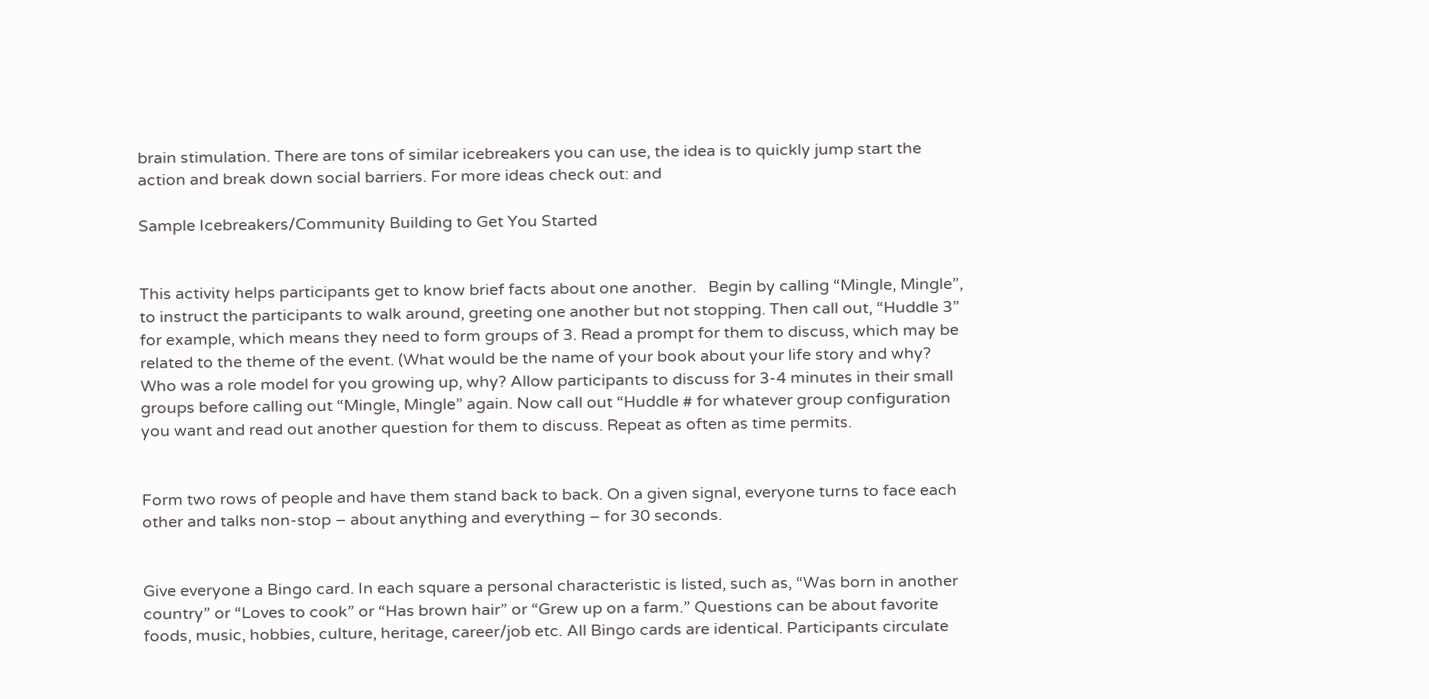brain stimulation. There are tons of similar icebreakers you can use, the idea is to quickly jump start the action and break down social barriers. For more ideas check out: and

Sample Icebreakers/Community Building to Get You Started


This activity helps participants get to know brief facts about one another.   Begin by calling “Mingle, Mingle”, to instruct the participants to walk around, greeting one another but not stopping. Then call out, “Huddle 3” for example, which means they need to form groups of 3. Read a prompt for them to discuss, which may be related to the theme of the event. (What would be the name of your book about your life story and why? Who was a role model for you growing up, why? Allow participants to discuss for 3-4 minutes in their small groups before calling out “Mingle, Mingle” again. Now call out “Huddle # for whatever group configuration you want and read out another question for them to discuss. Repeat as often as time permits.


Form two rows of people and have them stand back to back. On a given signal, everyone turns to face each other and talks non-stop – about anything and everything – for 30 seconds.


Give everyone a Bingo card. In each square a personal characteristic is listed, such as, “Was born in another country” or “Loves to cook” or “Has brown hair” or “Grew up on a farm.” Questions can be about favorite foods, music, hobbies, culture, heritage, career/job etc. All Bingo cards are identical. Participants circulate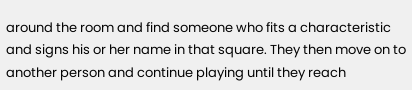around the room and find someone who fits a characteristic and signs his or her name in that square. They then move on to another person and continue playing until they reach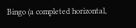Bingo (a completed horizontal,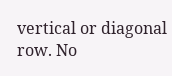vertical or diagonal row. No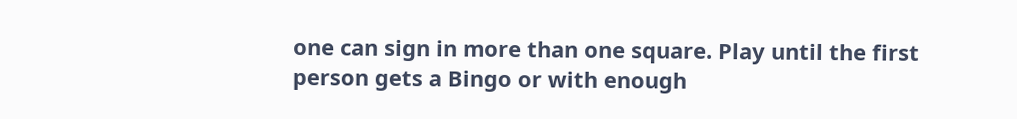one can sign in more than one square. Play until the first person gets a Bingo or with enough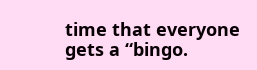time that everyone gets a “bingo.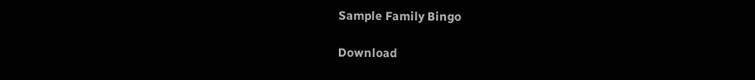Sample Family Bingo

Download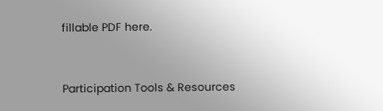fillable PDF here.


Participation Tools & Resources